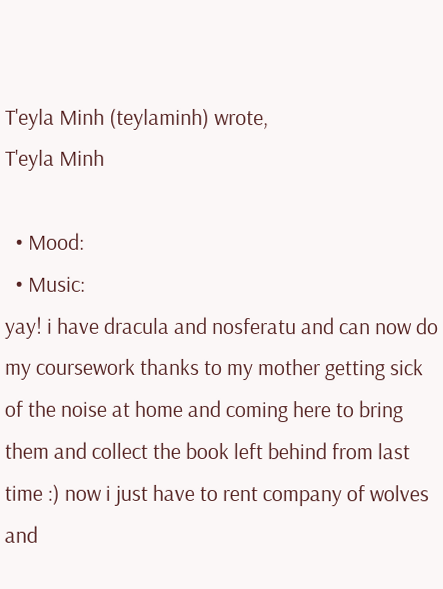T'eyla Minh (teylaminh) wrote,
T'eyla Minh

  • Mood:
  • Music:
yay! i have dracula and nosferatu and can now do my coursework thanks to my mother getting sick of the noise at home and coming here to bring them and collect the book left behind from last time :) now i just have to rent company of wolves and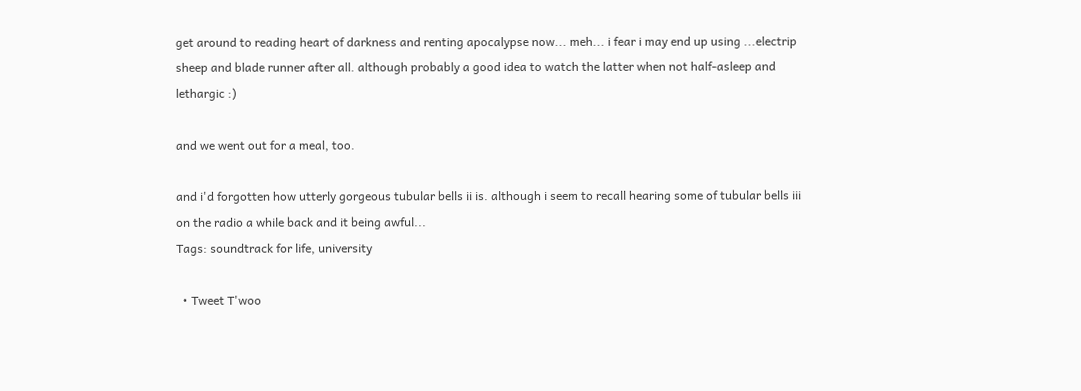get around to reading heart of darkness and renting apocalypse now... meh... i fear i may end up using ...electrip sheep and blade runner after all. although probably a good idea to watch the latter when not half-asleep and lethargic :)

and we went out for a meal, too.

and i'd forgotten how utterly gorgeous tubular bells ii is. although i seem to recall hearing some of tubular bells iii on the radio a while back and it being awful...
Tags: soundtrack for life, university

  • Tweet T'woo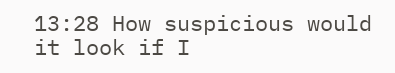13:28 How suspicious would it look if I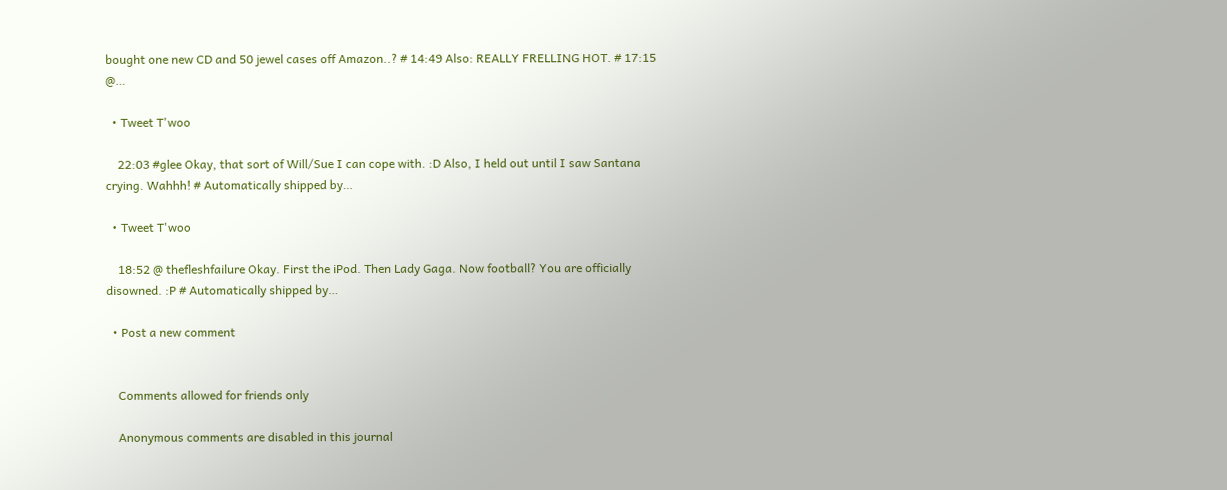bought one new CD and 50 jewel cases off Amazon..? # 14:49 Also: REALLY FRELLING HOT. # 17:15 @…

  • Tweet T'woo

    22:03 #glee Okay, that sort of Will/Sue I can cope with. :D Also, I held out until I saw Santana crying. Wahhh! # Automatically shipped by…

  • Tweet T'woo

    18:52 @ thefleshfailure Okay. First the iPod. Then Lady Gaga. Now football? You are officially disowned. :P # Automatically shipped by…

  • Post a new comment


    Comments allowed for friends only

    Anonymous comments are disabled in this journal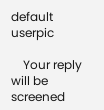default userpic

    Your reply will be screened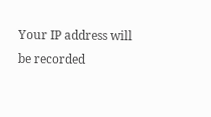Your IP address will be recorded